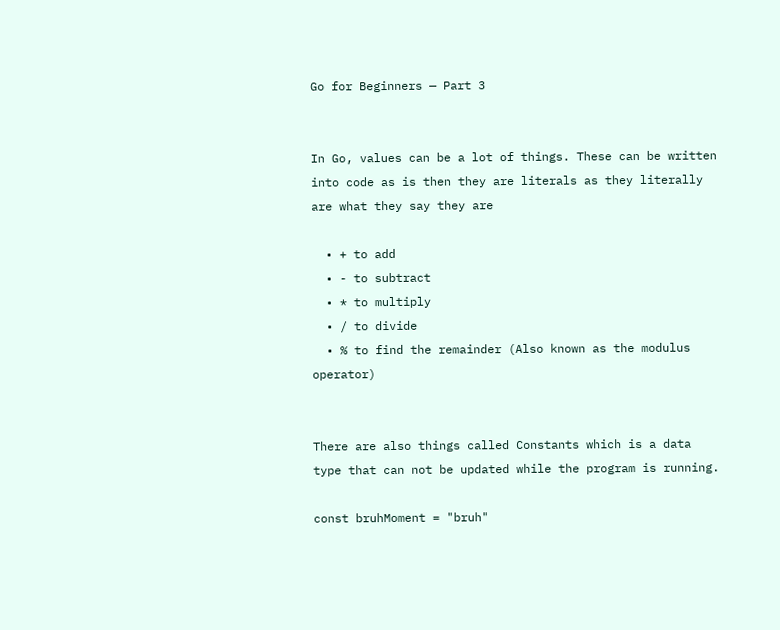Go for Beginners — Part 3


In Go, values can be a lot of things. These can be written into code as is then they are literals as they literally are what they say they are

  • + to add
  • - to subtract
  • * to multiply
  • / to divide
  • % to find the remainder (Also known as the modulus operator)


There are also things called Constants which is a data type that can not be updated while the program is running.

const bruhMoment = "bruh"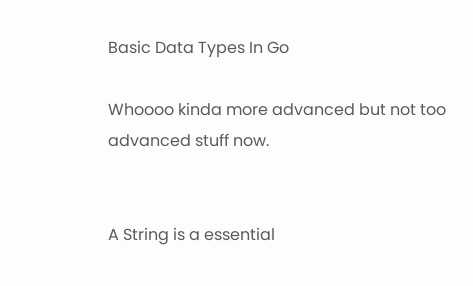Basic Data Types In Go

Whoooo kinda more advanced but not too advanced stuff now.


A String is a essential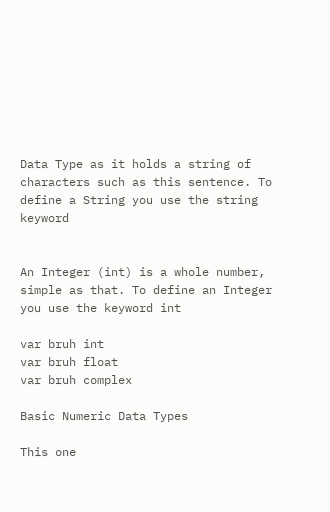Data Type as it holds a string of characters such as this sentence. To define a String you use the string keyword


An Integer (int) is a whole number, simple as that. To define an Integer you use the keyword int

var bruh int
var bruh float
var bruh complex

Basic Numeric Data Types

This one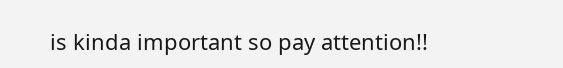is kinda important so pay attention!!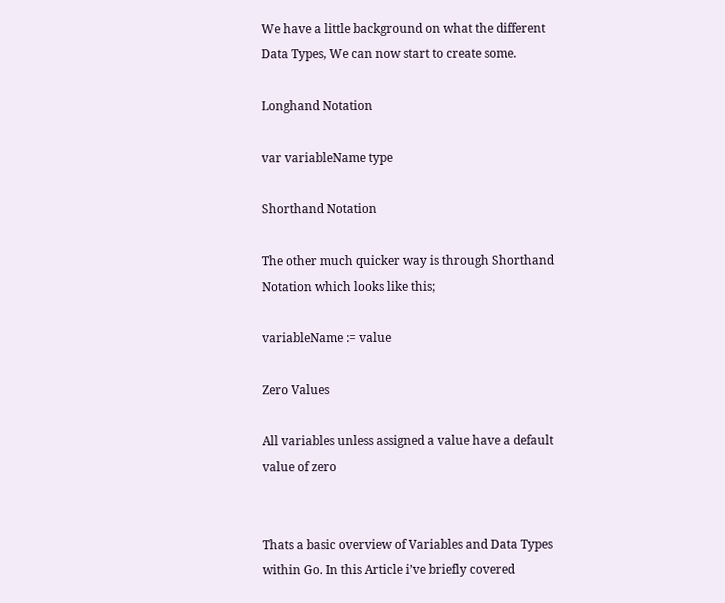We have a little background on what the different Data Types, We can now start to create some.

Longhand Notation

var variableName type

Shorthand Notation

The other much quicker way is through Shorthand Notation which looks like this;

variableName := value

Zero Values

All variables unless assigned a value have a default value of zero


Thats a basic overview of Variables and Data Types within Go. In this Article i’ve briefly covered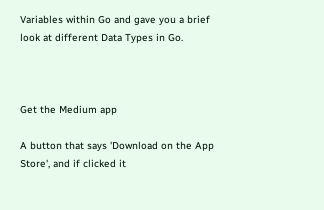Variables within Go and gave you a brief look at different Data Types in Go.



Get the Medium app

A button that says 'Download on the App Store', and if clicked it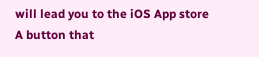will lead you to the iOS App store
A button that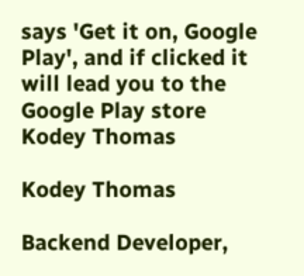says 'Get it on, Google Play', and if clicked it will lead you to the Google Play store
Kodey Thomas

Kodey Thomas

Backend Developer,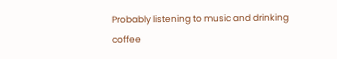Probably listening to music and drinking coffee